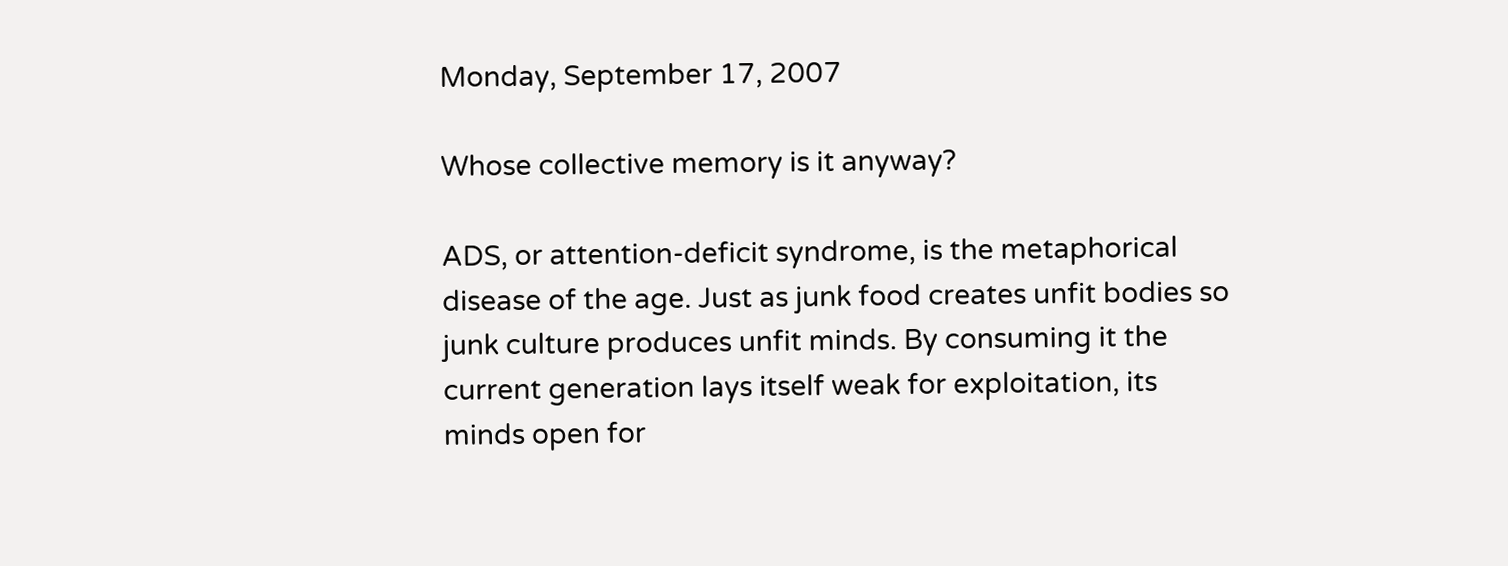Monday, September 17, 2007

Whose collective memory is it anyway?

ADS, or attention-deficit syndrome, is the metaphorical disease of the age. Just as junk food creates unfit bodies so junk culture produces unfit minds. By consuming it the current generation lays itself weak for exploitation, its minds open for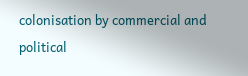colonisation by commercial and political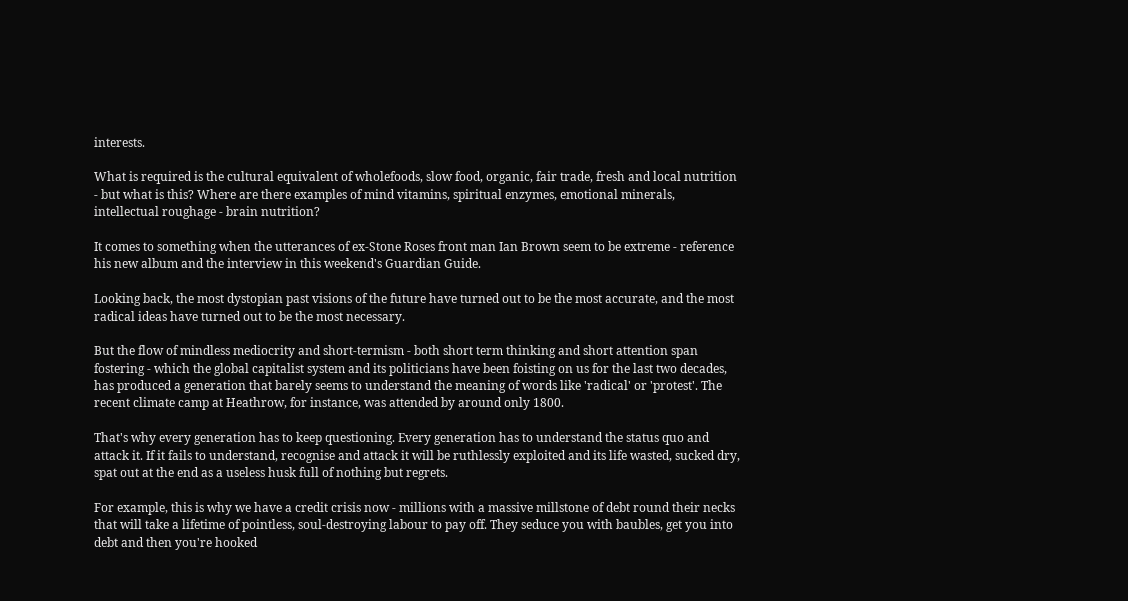interests.

What is required is the cultural equivalent of wholefoods, slow food, organic, fair trade, fresh and local nutrition - but what is this? Where are there examples of mind vitamins, spiritual enzymes, emotional minerals, intellectual roughage - brain nutrition?

It comes to something when the utterances of ex-Stone Roses front man Ian Brown seem to be extreme - reference his new album and the interview in this weekend's Guardian Guide.

Looking back, the most dystopian past visions of the future have turned out to be the most accurate, and the most radical ideas have turned out to be the most necessary.

But the flow of mindless mediocrity and short-termism - both short term thinking and short attention span fostering - which the global capitalist system and its politicians have been foisting on us for the last two decades, has produced a generation that barely seems to understand the meaning of words like 'radical' or 'protest'. The recent climate camp at Heathrow, for instance, was attended by around only 1800.

That's why every generation has to keep questioning. Every generation has to understand the status quo and attack it. If it fails to understand, recognise and attack it will be ruthlessly exploited and its life wasted, sucked dry, spat out at the end as a useless husk full of nothing but regrets.

For example, this is why we have a credit crisis now - millions with a massive millstone of debt round their necks that will take a lifetime of pointless, soul-destroying labour to pay off. They seduce you with baubles, get you into debt and then you're hooked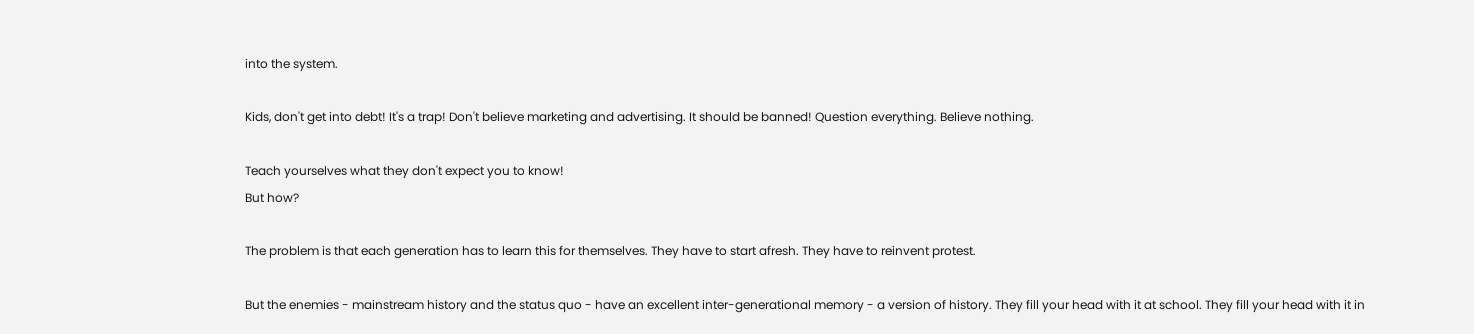into the system.

Kids, don't get into debt! It's a trap! Don't believe marketing and advertising. It should be banned! Question everything. Believe nothing.

Teach yourselves what they don't expect you to know!
But how?

The problem is that each generation has to learn this for themselves. They have to start afresh. They have to reinvent protest.

But the enemies - mainstream history and the status quo - have an excellent inter-generational memory - a version of history. They fill your head with it at school. They fill your head with it in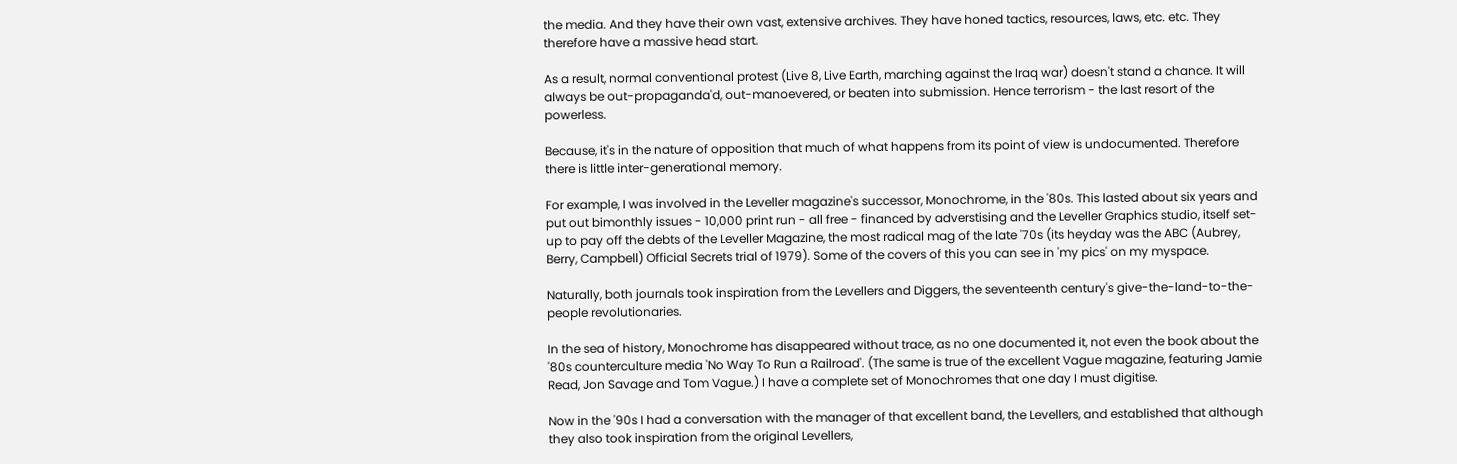the media. And they have their own vast, extensive archives. They have honed tactics, resources, laws, etc. etc. They therefore have a massive head start.

As a result, normal conventional protest (Live 8, Live Earth, marching against the Iraq war) doesn't stand a chance. It will always be out-propaganda'd, out-manoevered, or beaten into submission. Hence terrorism - the last resort of the powerless.

Because, it's in the nature of opposition that much of what happens from its point of view is undocumented. Therefore there is little inter-generational memory.

For example, I was involved in the Leveller magazine's successor, Monochrome, in the '80s. This lasted about six years and put out bimonthly issues - 10,000 print run - all free - financed by adverstising and the Leveller Graphics studio, itself set-up to pay off the debts of the Leveller Magazine, the most radical mag of the late '70s (its heyday was the ABC (Aubrey, Berry, Campbell) Official Secrets trial of 1979). Some of the covers of this you can see in 'my pics' on my myspace.

Naturally, both journals took inspiration from the Levellers and Diggers, the seventeenth century's give-the-land-to-the-people revolutionaries.

In the sea of history, Monochrome has disappeared without trace, as no one documented it, not even the book about the '80s counterculture media 'No Way To Run a Railroad'. (The same is true of the excellent Vague magazine, featuring Jamie Read, Jon Savage and Tom Vague.) I have a complete set of Monochromes that one day I must digitise.

Now in the '90s I had a conversation with the manager of that excellent band, the Levellers, and established that although they also took inspiration from the original Levellers,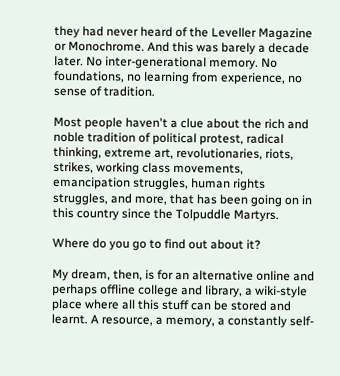they had never heard of the Leveller Magazine or Monochrome. And this was barely a decade later. No inter-generational memory. No foundations, no learning from experience, no sense of tradition.

Most people haven't a clue about the rich and noble tradition of political protest, radical thinking, extreme art, revolutionaries, riots, strikes, working class movements, emancipation struggles, human rights struggles, and more, that has been going on in this country since the Tolpuddle Martyrs.

Where do you go to find out about it?

My dream, then, is for an alternative online and perhaps offline college and library, a wiki-style place where all this stuff can be stored and learnt. A resource, a memory, a constantly self-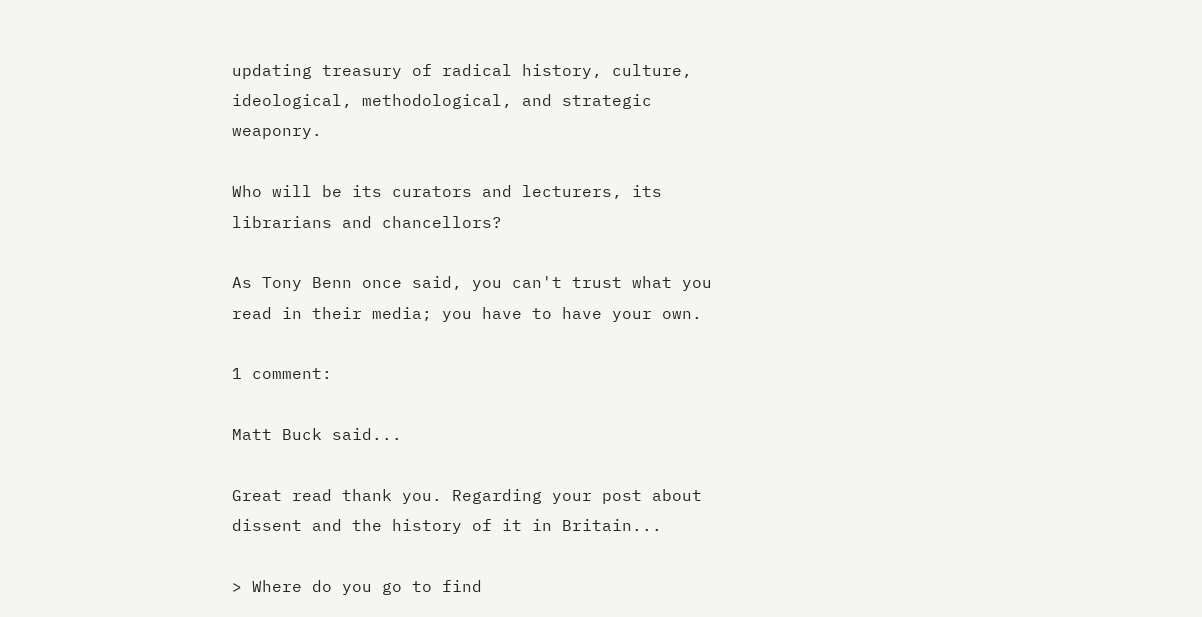updating treasury of radical history, culture, ideological, methodological, and strategic weaponry.

Who will be its curators and lecturers, its librarians and chancellors?

As Tony Benn once said, you can't trust what you read in their media; you have to have your own.

1 comment:

Matt Buck said...

Great read thank you. Regarding your post about dissent and the history of it in Britain...

> Where do you go to find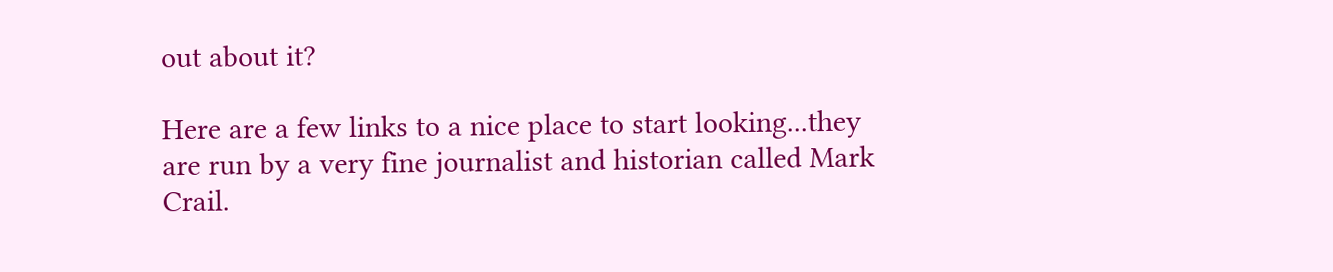out about it?

Here are a few links to a nice place to start looking...they are run by a very fine journalist and historian called Mark Crail.